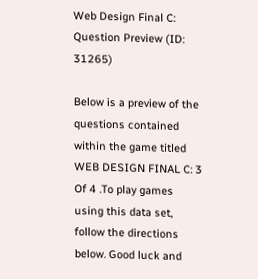Web Design Final C: Question Preview (ID: 31265)

Below is a preview of the questions contained within the game titled WEB DESIGN FINAL C: 3 Of 4 .To play games using this data set, follow the directions below. Good luck and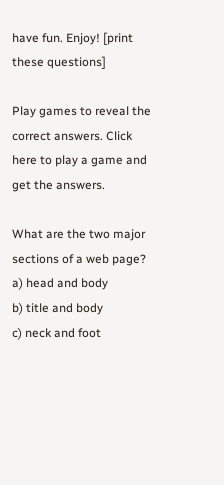have fun. Enjoy! [print these questions]

Play games to reveal the correct answers. Click here to play a game and get the answers.

What are the two major sections of a web page?
a) head and body
b) title and body
c) neck and foot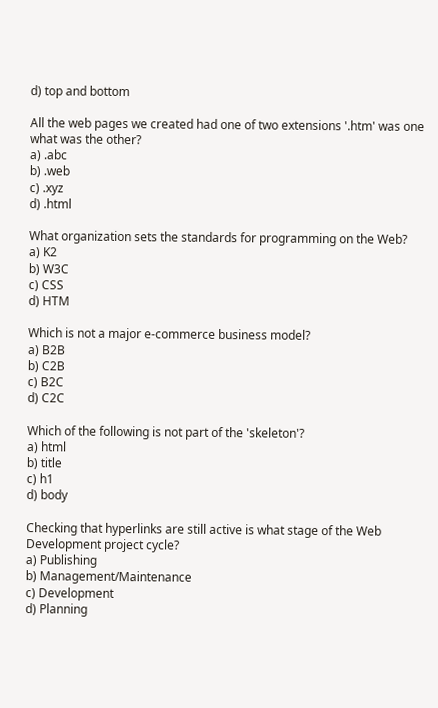d) top and bottom

All the web pages we created had one of two extensions '.htm' was one what was the other?
a) .abc
b) .web
c) .xyz
d) .html

What organization sets the standards for programming on the Web?
a) K2
b) W3C
c) CSS
d) HTM

Which is not a major e-commerce business model?
a) B2B
b) C2B
c) B2C
d) C2C

Which of the following is not part of the 'skeleton'?
a) html
b) title
c) h1
d) body

Checking that hyperlinks are still active is what stage of the Web Development project cycle?
a) Publishing
b) Management/Maintenance
c) Development
d) Planning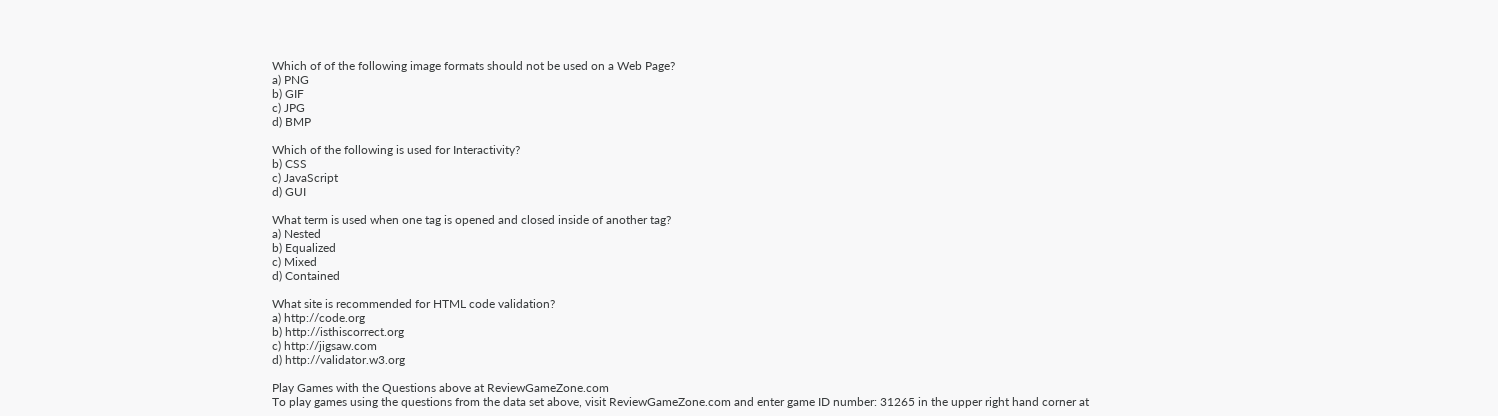Which of of the following image formats should not be used on a Web Page?
a) PNG
b) GIF
c) JPG
d) BMP

Which of the following is used for Interactivity?
b) CSS
c) JavaScript
d) GUI

What term is used when one tag is opened and closed inside of another tag?
a) Nested
b) Equalized
c) Mixed
d) Contained

What site is recommended for HTML code validation?
a) http://code.org
b) http://isthiscorrect.org
c) http://jigsaw.com
d) http://validator.w3.org

Play Games with the Questions above at ReviewGameZone.com
To play games using the questions from the data set above, visit ReviewGameZone.com and enter game ID number: 31265 in the upper right hand corner at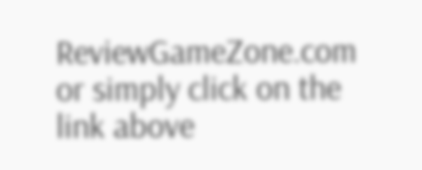ReviewGameZone.com or simply click on the link above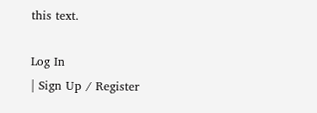this text.

Log In
| Sign Up / Register